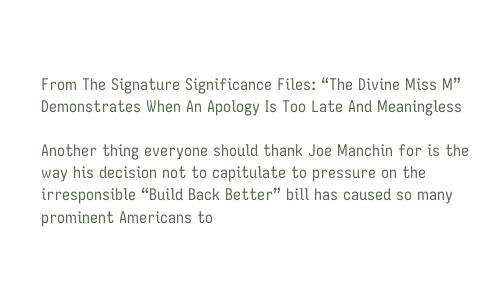From The Signature Significance Files: “The Divine Miss M” Demonstrates When An Apology Is Too Late And Meaningless

Another thing everyone should thank Joe Manchin for is the way his decision not to capitulate to pressure on the irresponsible “Build Back Better” bill has caused so many prominent Americans to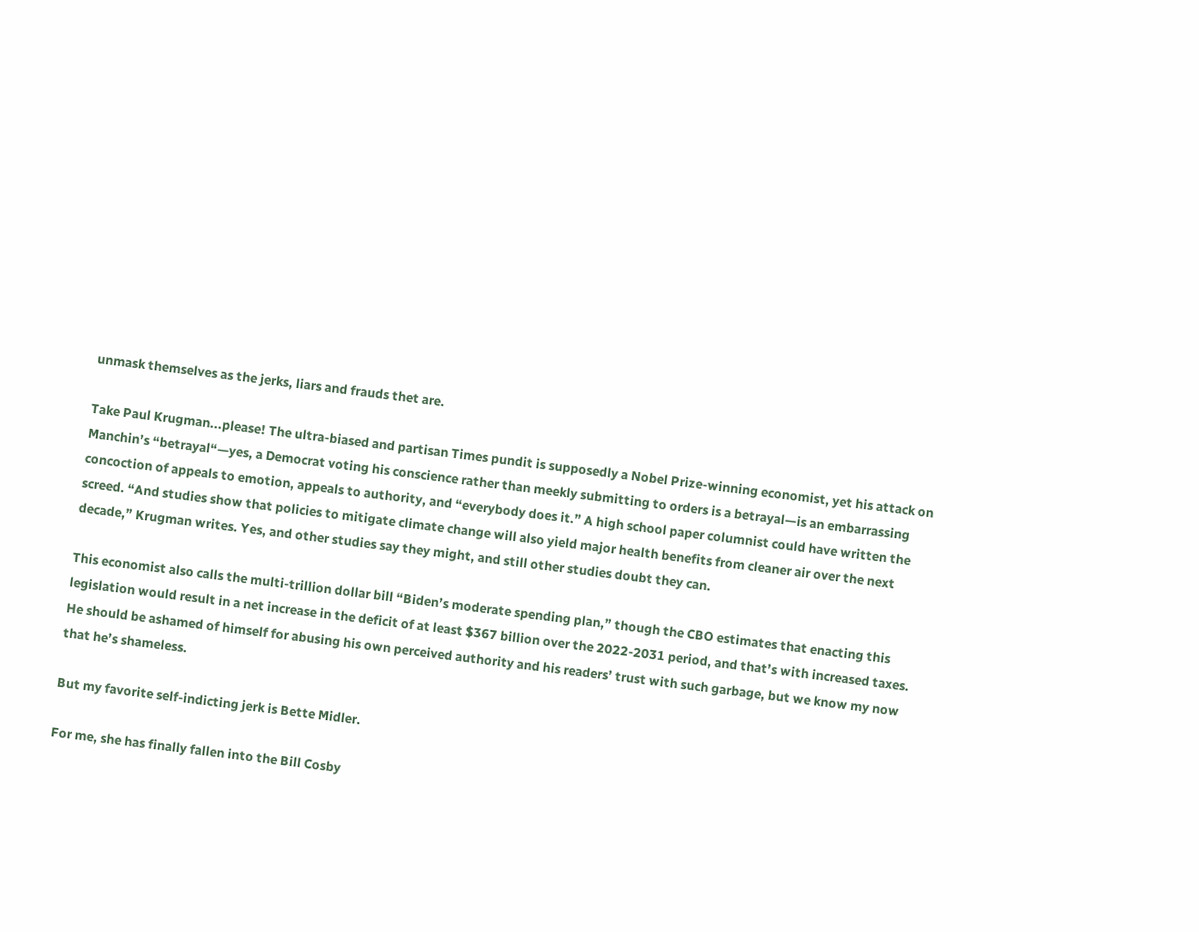unmask themselves as the jerks, liars and frauds thet are.

Take Paul Krugman...please! The ultra-biased and partisan Times pundit is supposedly a Nobel Prize-winning economist, yet his attack on Manchin’s “betrayal“—yes, a Democrat voting his conscience rather than meekly submitting to orders is a betrayal—is an embarrassing concoction of appeals to emotion, appeals to authority, and “everybody does it.” A high school paper columnist could have written the screed. “And studies show that policies to mitigate climate change will also yield major health benefits from cleaner air over the next decade,” Krugman writes. Yes, and other studies say they might, and still other studies doubt they can.

This economist also calls the multi-trillion dollar bill “Biden’s moderate spending plan,” though the CBO estimates that enacting this legislation would result in a net increase in the deficit of at least $367 billion over the 2022-2031 period, and that’s with increased taxes. He should be ashamed of himself for abusing his own perceived authority and his readers’ trust with such garbage, but we know my now that he’s shameless.

But my favorite self-indicting jerk is Bette Midler.

For me, she has finally fallen into the Bill Cosby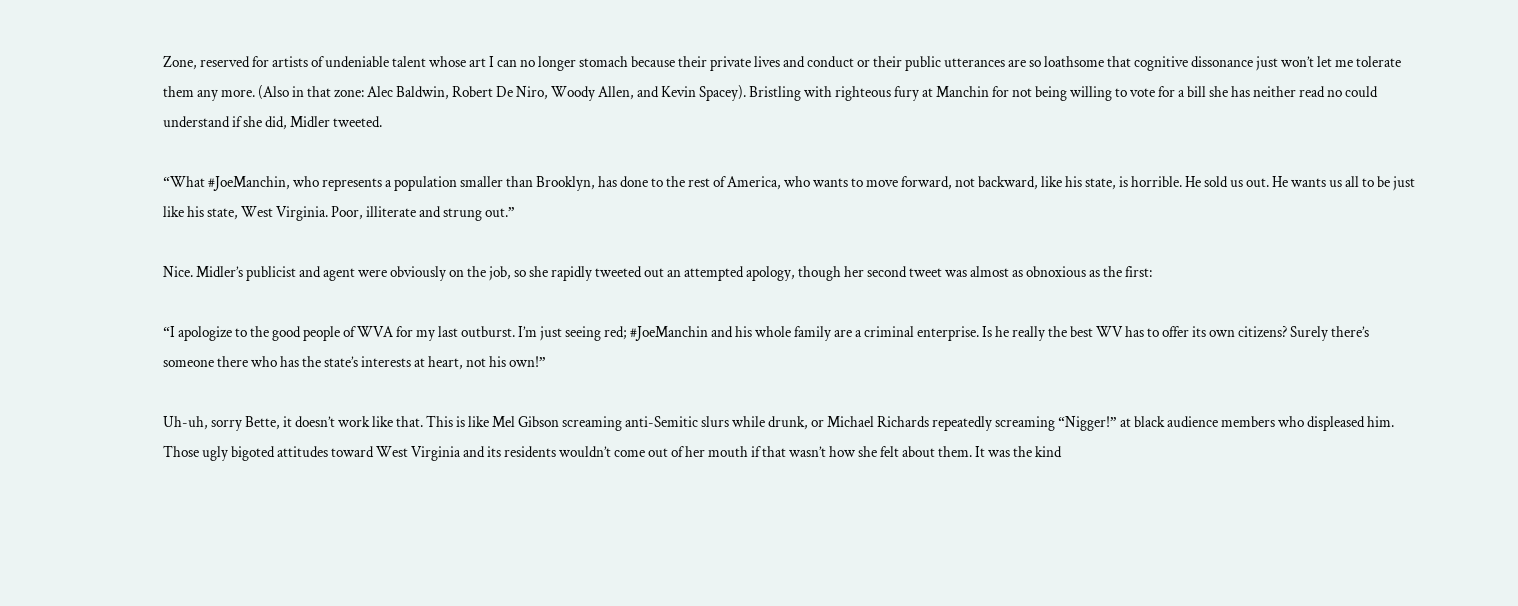Zone, reserved for artists of undeniable talent whose art I can no longer stomach because their private lives and conduct or their public utterances are so loathsome that cognitive dissonance just won’t let me tolerate them any more. (Also in that zone: Alec Baldwin, Robert De Niro, Woody Allen, and Kevin Spacey). Bristling with righteous fury at Manchin for not being willing to vote for a bill she has neither read no could understand if she did, Midler tweeted.

“What #JoeManchin, who represents a population smaller than Brooklyn, has done to the rest of America, who wants to move forward, not backward, like his state, is horrible. He sold us out. He wants us all to be just like his state, West Virginia. Poor, illiterate and strung out.”

Nice. Midler’s publicist and agent were obviously on the job, so she rapidly tweeted out an attempted apology, though her second tweet was almost as obnoxious as the first:

“I apologize to the good people of WVA for my last outburst. I’m just seeing red; #JoeManchin and his whole family are a criminal enterprise. Is he really the best WV has to offer its own citizens? Surely there’s someone there who has the state’s interests at heart, not his own!”

Uh-uh, sorry Bette, it doesn’t work like that. This is like Mel Gibson screaming anti-Semitic slurs while drunk, or Michael Richards repeatedly screaming “Nigger!” at black audience members who displeased him. Those ugly bigoted attitudes toward West Virginia and its residents wouldn’t come out of her mouth if that wasn’t how she felt about them. It was the kind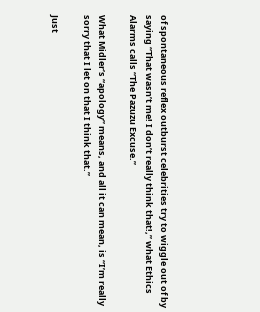of spontaneous reflex outburst celebrities try to wiggle out of by saying “That wasn’t me! I don’t really think that!,” what Ethics Alarms calls “The Pazuzu Excuse.”

What Midler’s “apology” means, and all it can mean, is “I’m really sorry that I let on that I think that.”

Just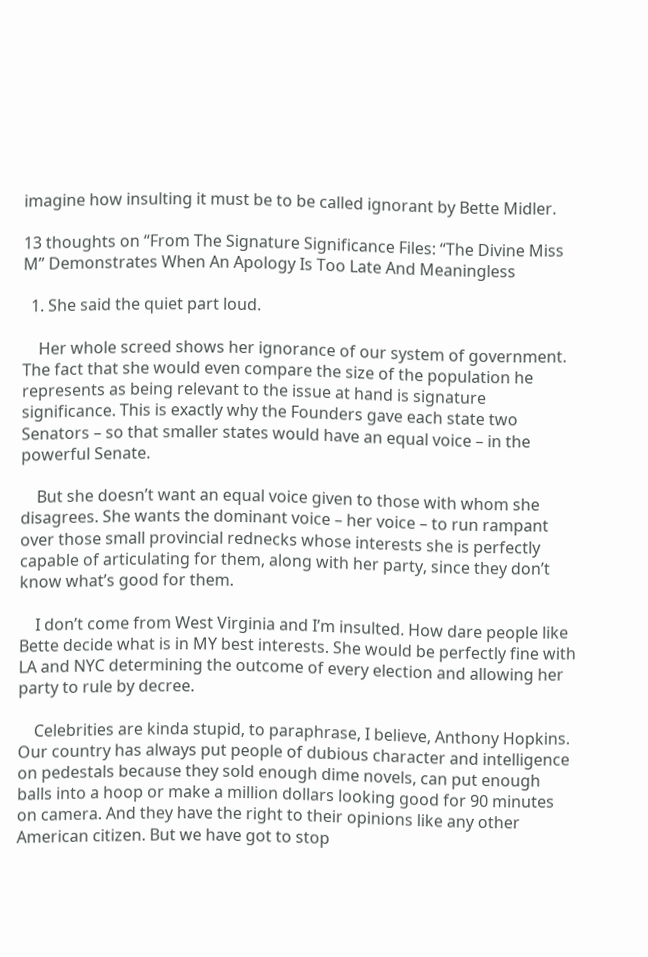imagine how insulting it must be to be called ignorant by Bette Midler.

13 thoughts on “From The Signature Significance Files: “The Divine Miss M” Demonstrates When An Apology Is Too Late And Meaningless

  1. She said the quiet part loud.

    Her whole screed shows her ignorance of our system of government. The fact that she would even compare the size of the population he represents as being relevant to the issue at hand is signature significance. This is exactly why the Founders gave each state two Senators – so that smaller states would have an equal voice – in the powerful Senate.

    But she doesn’t want an equal voice given to those with whom she disagrees. She wants the dominant voice – her voice – to run rampant over those small provincial rednecks whose interests she is perfectly capable of articulating for them, along with her party, since they don’t know what’s good for them.

    I don’t come from West Virginia and I’m insulted. How dare people like Bette decide what is in MY best interests. She would be perfectly fine with LA and NYC determining the outcome of every election and allowing her party to rule by decree.

    Celebrities are kinda stupid, to paraphrase, I believe, Anthony Hopkins. Our country has always put people of dubious character and intelligence on pedestals because they sold enough dime novels, can put enough balls into a hoop or make a million dollars looking good for 90 minutes on camera. And they have the right to their opinions like any other American citizen. But we have got to stop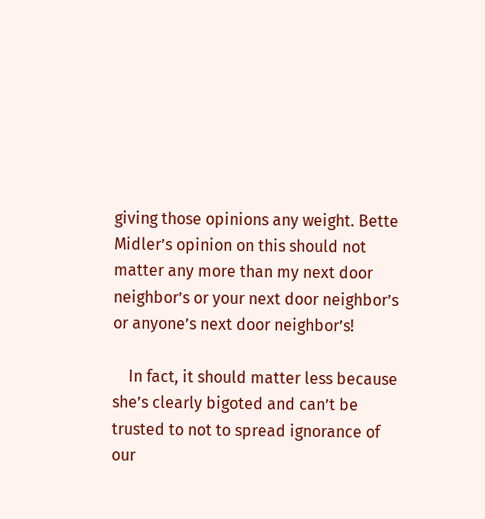giving those opinions any weight. Bette Midler’s opinion on this should not matter any more than my next door neighbor’s or your next door neighbor’s or anyone’s next door neighbor’s!

    In fact, it should matter less because she’s clearly bigoted and can’t be trusted to not to spread ignorance of our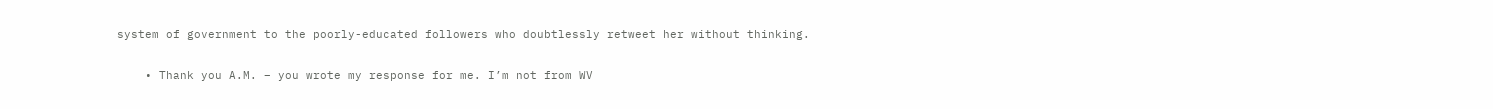system of government to the poorly-educated followers who doubtlessly retweet her without thinking.

    • Thank you A.M. – you wrote my response for me. I’m not from WV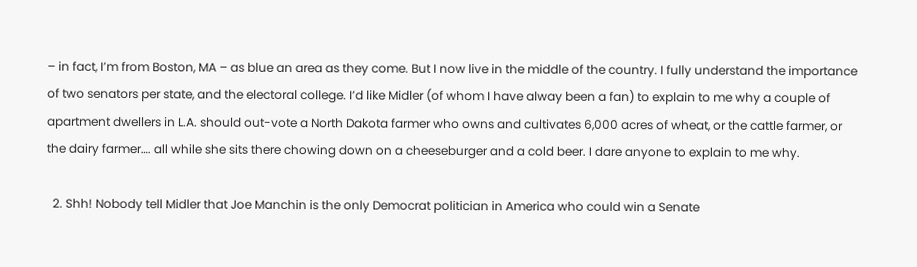– in fact, I’m from Boston, MA – as blue an area as they come. But I now live in the middle of the country. I fully understand the importance of two senators per state, and the electoral college. I’d like Midler (of whom I have alway been a fan) to explain to me why a couple of apartment dwellers in L.A. should out-vote a North Dakota farmer who owns and cultivates 6,000 acres of wheat, or the cattle farmer, or the dairy farmer…. all while she sits there chowing down on a cheeseburger and a cold beer. I dare anyone to explain to me why.

  2. Shh! Nobody tell Midler that Joe Manchin is the only Democrat politician in America who could win a Senate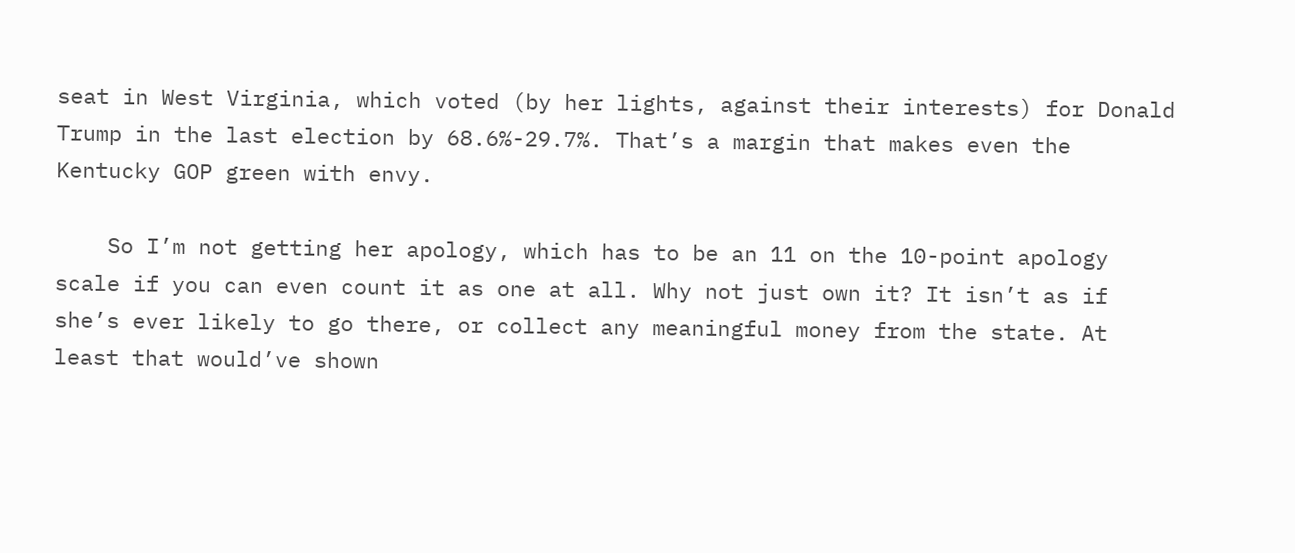seat in West Virginia, which voted (by her lights, against their interests) for Donald Trump in the last election by 68.6%-29.7%. That’s a margin that makes even the Kentucky GOP green with envy.

    So I’m not getting her apology, which has to be an 11 on the 10-point apology scale if you can even count it as one at all. Why not just own it? It isn’t as if she’s ever likely to go there, or collect any meaningful money from the state. At least that would’ve shown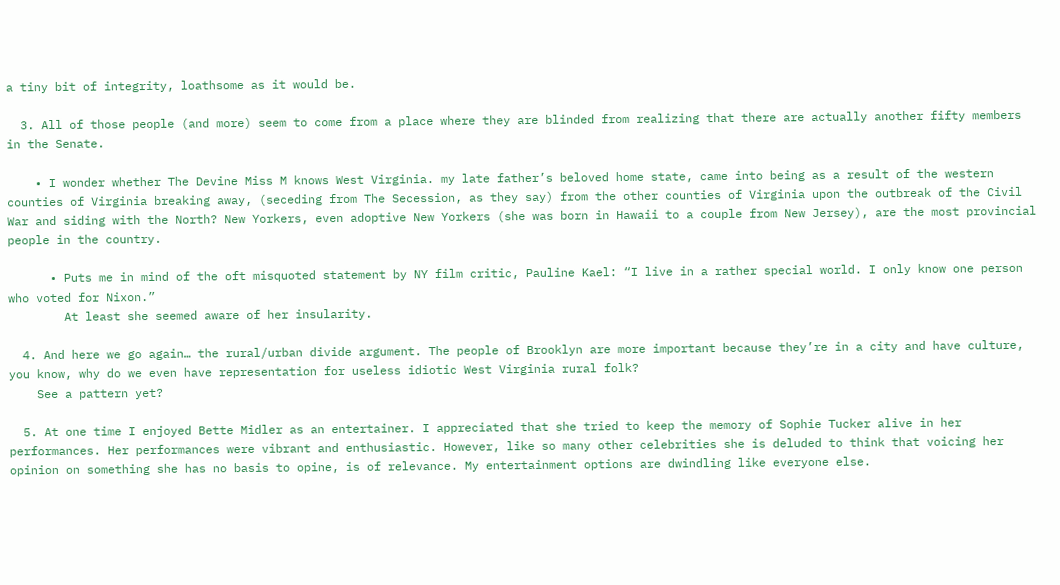a tiny bit of integrity, loathsome as it would be.

  3. All of those people (and more) seem to come from a place where they are blinded from realizing that there are actually another fifty members in the Senate.

    • I wonder whether The Devine Miss M knows West Virginia. my late father’s beloved home state, came into being as a result of the western counties of Virginia breaking away, (seceding from The Secession, as they say) from the other counties of Virginia upon the outbreak of the Civil War and siding with the North? New Yorkers, even adoptive New Yorkers (she was born in Hawaii to a couple from New Jersey), are the most provincial people in the country.

      • Puts me in mind of the oft misquoted statement by NY film critic, Pauline Kael: “I live in a rather special world. I only know one person who voted for Nixon.”
        At least she seemed aware of her insularity.

  4. And here we go again… the rural/urban divide argument. The people of Brooklyn are more important because they’re in a city and have culture, you know, why do we even have representation for useless idiotic West Virginia rural folk?
    See a pattern yet?

  5. At one time I enjoyed Bette Midler as an entertainer. I appreciated that she tried to keep the memory of Sophie Tucker alive in her performances. Her performances were vibrant and enthusiastic. However, like so many other celebrities she is deluded to think that voicing her opinion on something she has no basis to opine, is of relevance. My entertainment options are dwindling like everyone else.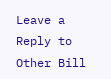Leave a Reply to Other Bill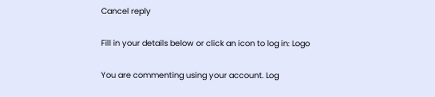Cancel reply

Fill in your details below or click an icon to log in: Logo

You are commenting using your account. Log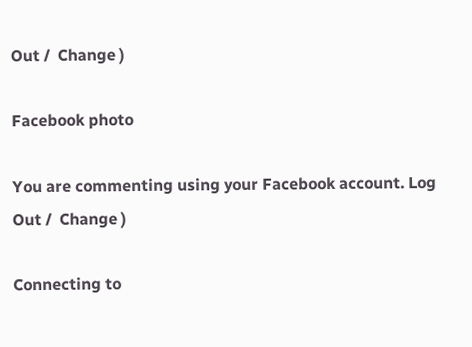Out /  Change )

Facebook photo

You are commenting using your Facebook account. Log Out /  Change )

Connecting to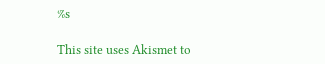%s

This site uses Akismet to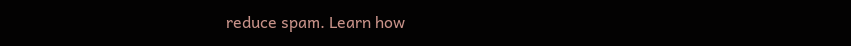reduce spam. Learn how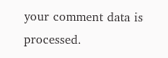your comment data is processed.